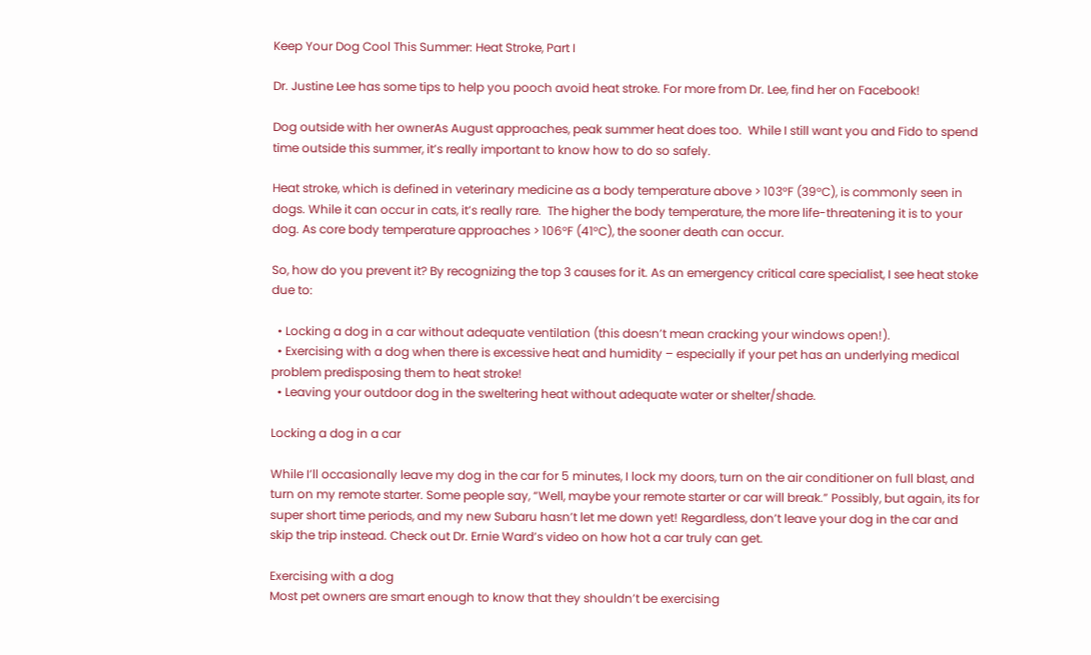Keep Your Dog Cool This Summer: Heat Stroke, Part I

Dr. Justine Lee has some tips to help you pooch avoid heat stroke. For more from Dr. Lee, find her on Facebook!

Dog outside with her ownerAs August approaches, peak summer heat does too.  While I still want you and Fido to spend time outside this summer, it’s really important to know how to do so safely.

Heat stroke, which is defined in veterinary medicine as a body temperature above > 103°F (39°C), is commonly seen in dogs. While it can occur in cats, it’s really rare.  The higher the body temperature, the more life-threatening it is to your dog. As core body temperature approaches > 106°F (41°C), the sooner death can occur.

So, how do you prevent it? By recognizing the top 3 causes for it. As an emergency critical care specialist, I see heat stoke due to:

  • Locking a dog in a car without adequate ventilation (this doesn’t mean cracking your windows open!).
  • Exercising with a dog when there is excessive heat and humidity – especially if your pet has an underlying medical problem predisposing them to heat stroke!
  • Leaving your outdoor dog in the sweltering heat without adequate water or shelter/shade.

Locking a dog in a car

While I’ll occasionally leave my dog in the car for 5 minutes, I lock my doors, turn on the air conditioner on full blast, and turn on my remote starter. Some people say, “Well, maybe your remote starter or car will break.” Possibly, but again, its for super short time periods, and my new Subaru hasn’t let me down yet! Regardless, don’t leave your dog in the car and skip the trip instead. Check out Dr. Ernie Ward’s video on how hot a car truly can get.

Exercising with a dog
Most pet owners are smart enough to know that they shouldn’t be exercising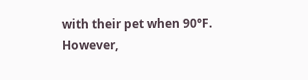with their pet when 90°F. However,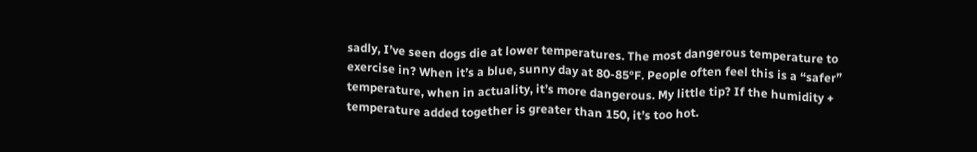sadly, I’ve seen dogs die at lower temperatures. The most dangerous temperature to exercise in? When it’s a blue, sunny day at 80-85°F. People often feel this is a “safer” temperature, when in actuality, it’s more dangerous. My little tip? If the humidity + temperature added together is greater than 150, it’s too hot.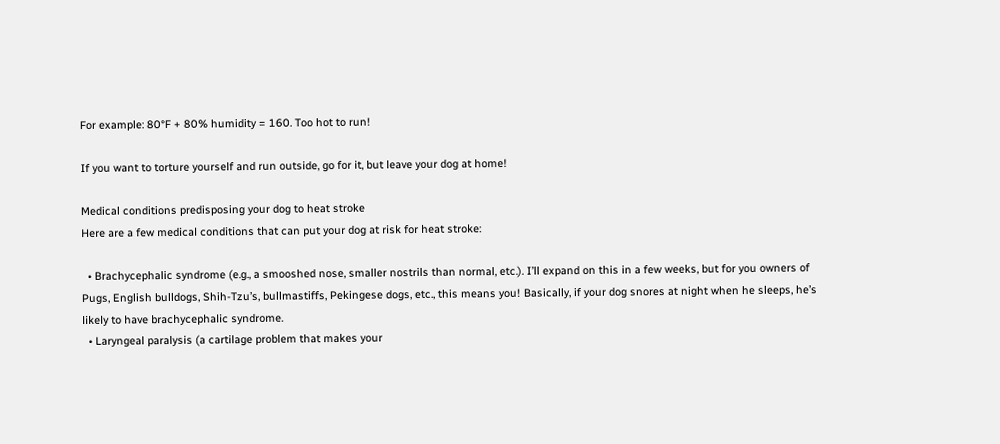For example: 80°F + 80% humidity = 160. Too hot to run!

If you want to torture yourself and run outside, go for it, but leave your dog at home!

Medical conditions predisposing your dog to heat stroke
Here are a few medical conditions that can put your dog at risk for heat stroke:

  • Brachycephalic syndrome (e.g., a smooshed nose, smaller nostrils than normal, etc.). I’ll expand on this in a few weeks, but for you owners of Pugs, English bulldogs, Shih-Tzu’s, bullmastiffs, Pekingese dogs, etc., this means you! Basically, if your dog snores at night when he sleeps, he’s likely to have brachycephalic syndrome.
  • Laryngeal paralysis (a cartilage problem that makes your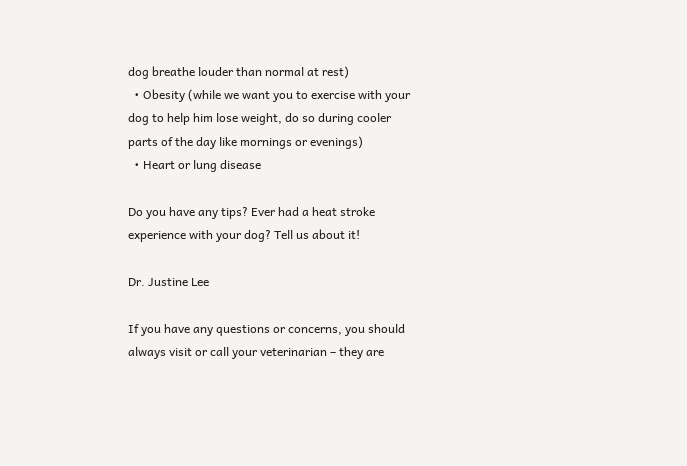dog breathe louder than normal at rest)
  • Obesity (while we want you to exercise with your dog to help him lose weight, do so during cooler parts of the day like mornings or evenings)
  • Heart or lung disease

Do you have any tips? Ever had a heat stroke experience with your dog? Tell us about it!

Dr. Justine Lee

If you have any questions or concerns, you should always visit or call your veterinarian – they are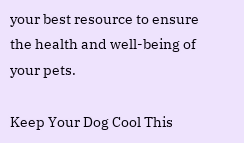your best resource to ensure the health and well-being of your pets.

Keep Your Dog Cool This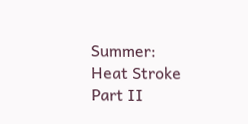Summer: Heat Stroke Part II